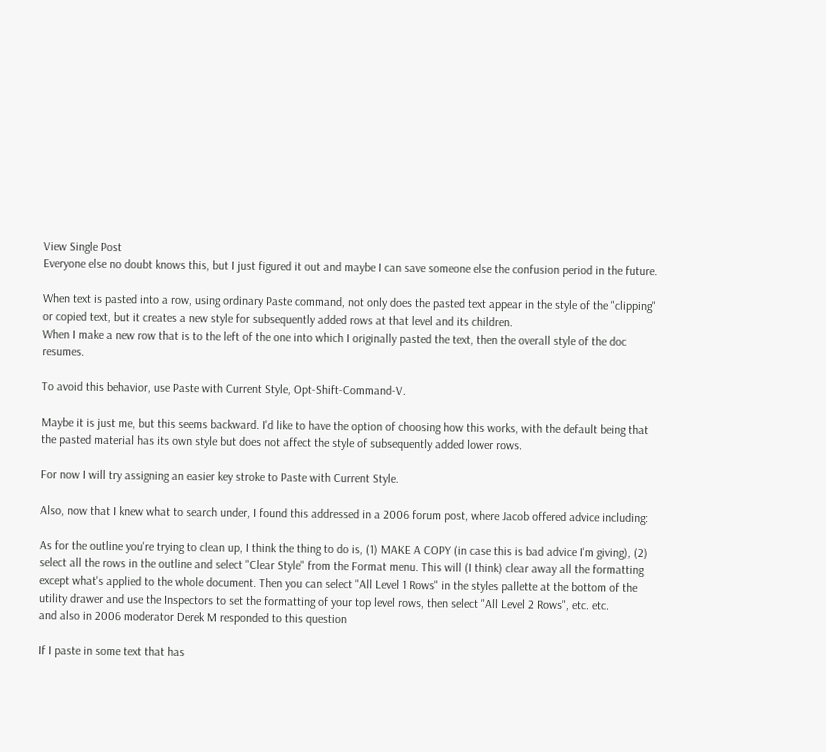View Single Post
Everyone else no doubt knows this, but I just figured it out and maybe I can save someone else the confusion period in the future.

When text is pasted into a row, using ordinary Paste command, not only does the pasted text appear in the style of the "clipping" or copied text, but it creates a new style for subsequently added rows at that level and its children.
When I make a new row that is to the left of the one into which I originally pasted the text, then the overall style of the doc resumes.

To avoid this behavior, use Paste with Current Style, Opt-Shift-Command-V.

Maybe it is just me, but this seems backward. I'd like to have the option of choosing how this works, with the default being that the pasted material has its own style but does not affect the style of subsequently added lower rows.

For now I will try assigning an easier key stroke to Paste with Current Style.

Also, now that I knew what to search under, I found this addressed in a 2006 forum post, where Jacob offered advice including:

As for the outline you're trying to clean up, I think the thing to do is, (1) MAKE A COPY (in case this is bad advice I'm giving), (2) select all the rows in the outline and select "Clear Style" from the Format menu. This will (I think) clear away all the formatting except what's applied to the whole document. Then you can select "All Level 1 Rows" in the styles pallette at the bottom of the utility drawer and use the Inspectors to set the formatting of your top level rows, then select "All Level 2 Rows", etc. etc.
and also in 2006 moderator Derek M responded to this question

If I paste in some text that has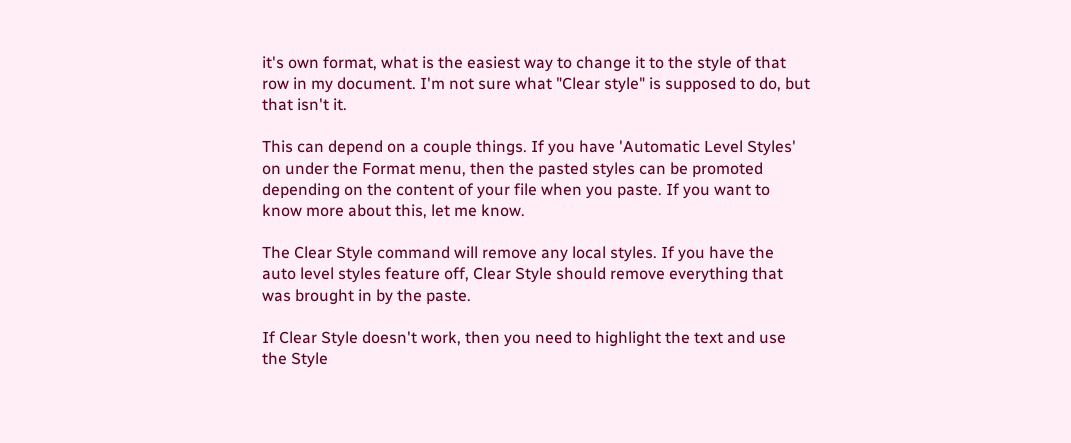it's own format, what is the easiest way to change it to the style of that row in my document. I'm not sure what "Clear style" is supposed to do, but that isn't it.

This can depend on a couple things. If you have 'Automatic Level Styles' on under the Format menu, then the pasted styles can be promoted depending on the content of your file when you paste. If you want to know more about this, let me know.

The Clear Style command will remove any local styles. If you have the auto level styles feature off, Clear Style should remove everything that was brought in by the paste.

If Clear Style doesn't work, then you need to highlight the text and use the Style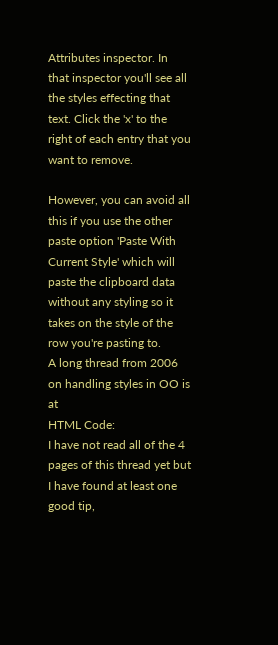Attributes inspector. In that inspector you'll see all the styles effecting that text. Click the 'x' to the right of each entry that you want to remove.

However, you can avoid all this if you use the other paste option 'Paste With Current Style' which will paste the clipboard data without any styling so it takes on the style of the row you're pasting to.
A long thread from 2006 on handling styles in OO is at
HTML Code:
I have not read all of the 4 pages of this thread yet but I have found at least one good tip,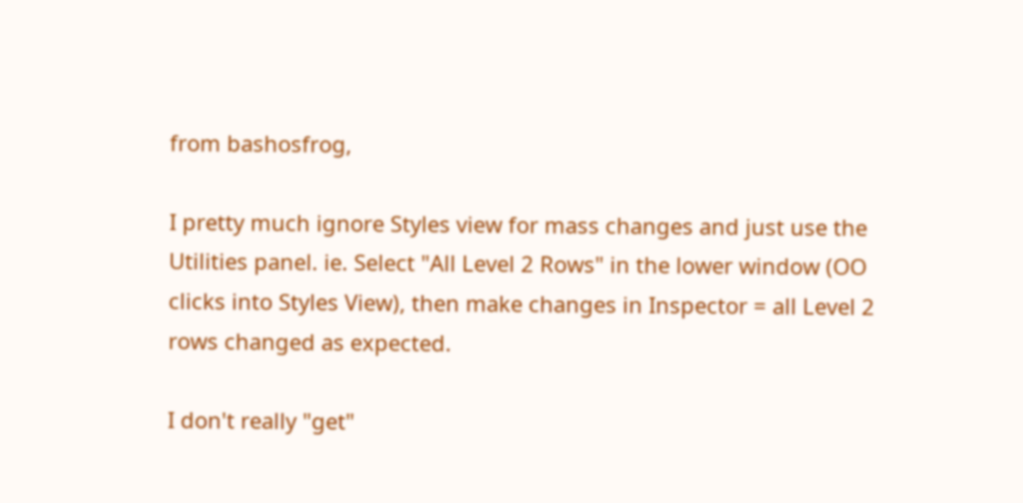from bashosfrog,

I pretty much ignore Styles view for mass changes and just use the Utilities panel. ie. Select "All Level 2 Rows" in the lower window (OO clicks into Styles View), then make changes in Inspector = all Level 2 rows changed as expected.

I don't really "get"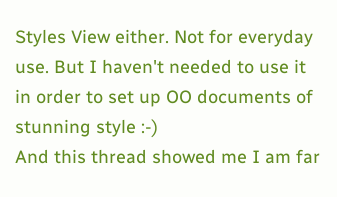Styles View either. Not for everyday use. But I haven't needed to use it in order to set up OO documents of stunning style :-)
And this thread showed me I am far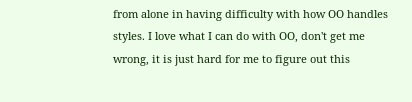from alone in having difficulty with how OO handles styles. I love what I can do with OO, don't get me wrong, it is just hard for me to figure out this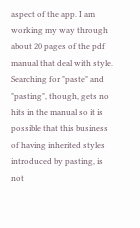aspect of the app. I am working my way through about 20 pages of the pdf manual that deal with style. Searching for "paste" and "pasting", though, gets no hits in the manual so it is possible that this business of having inherited styles introduced by pasting, is not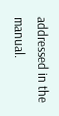addressed in the manual.